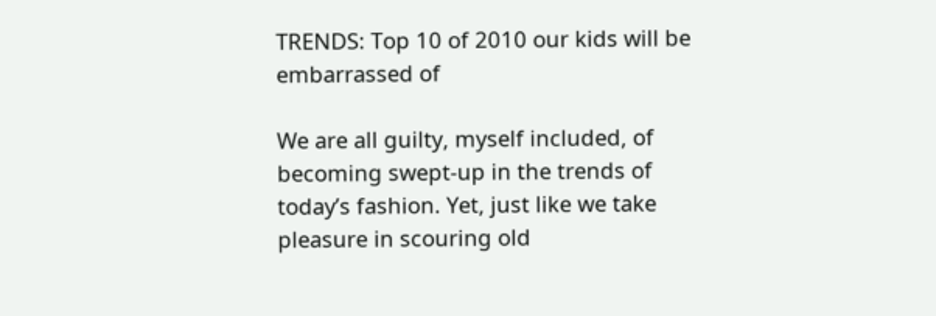TRENDS: Top 10 of 2010 our kids will be embarrassed of

We are all guilty, myself included, of becoming swept-up in the trends of today’s fashion. Yet, just like we take pleasure in scouring old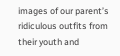images of our parent’s ridiculous outfits from their youth and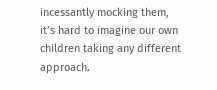incessantly mocking them, it’s hard to imagine our own children taking any different approach.